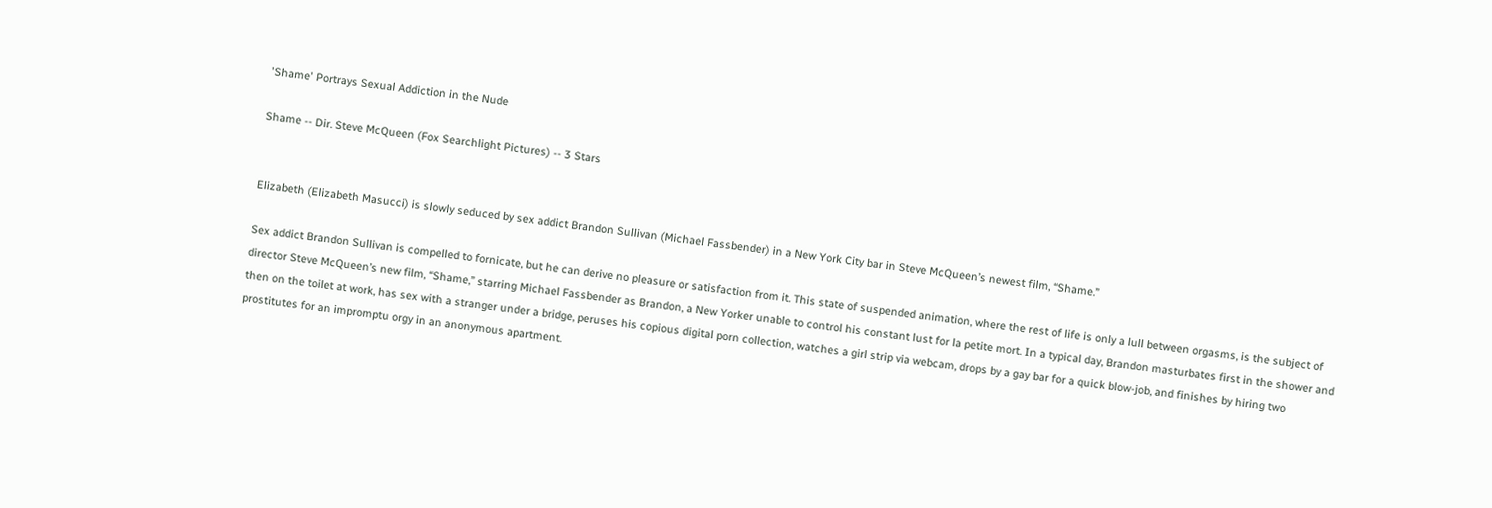'Shame' Portrays Sexual Addiction in the Nude

Shame -- Dir. Steve McQueen (Fox Searchlight Pictures) -- 3 Stars


Elizabeth (Elizabeth Masucci) is slowly seduced by sex addict Brandon Sullivan (Michael Fassbender) in a New York City bar in Steve McQueen’s newest film, “Shame.”

Sex addict Brandon Sullivan is compelled to fornicate, but he can derive no pleasure or satisfaction from it. This state of suspended animation, where the rest of life is only a lull between orgasms, is the subject of director Steve McQueen’s new film, “Shame,” starring Michael Fassbender as Brandon, a New Yorker unable to control his constant lust for la petite mort. In a typical day, Brandon masturbates first in the shower and then on the toilet at work, has sex with a stranger under a bridge, peruses his copious digital porn collection, watches a girl strip via webcam, drops by a gay bar for a quick blow-job, and finishes by hiring two prostitutes for an impromptu orgy in an anonymous apartment.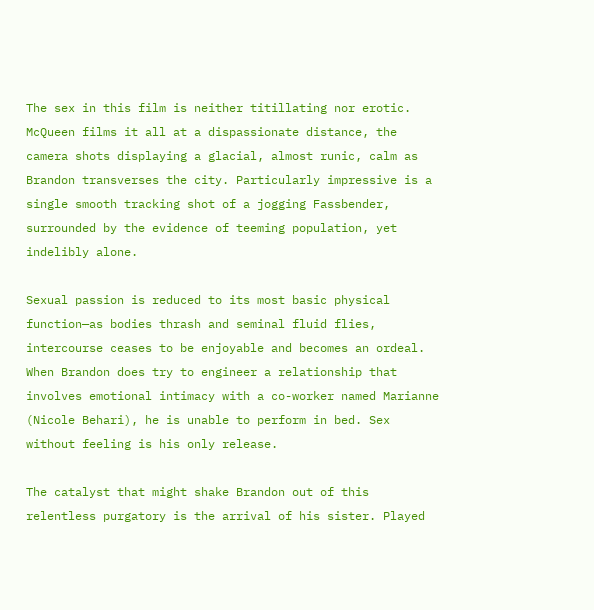The sex in this film is neither titillating nor erotic. McQueen films it all at a dispassionate distance, the camera shots displaying a glacial, almost runic, calm as Brandon transverses the city. Particularly impressive is a single smooth tracking shot of a jogging Fassbender, surrounded by the evidence of teeming population, yet indelibly alone.

Sexual passion is reduced to its most basic physical function—as bodies thrash and seminal fluid flies, intercourse ceases to be enjoyable and becomes an ordeal. When Brandon does try to engineer a relationship that involves emotional intimacy with a co-worker named Marianne (Nicole Behari), he is unable to perform in bed. Sex without feeling is his only release.

The catalyst that might shake Brandon out of this relentless purgatory is the arrival of his sister. Played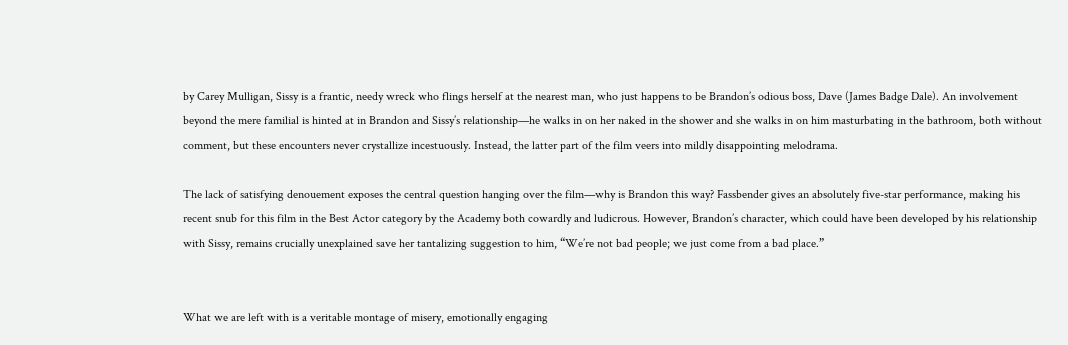by Carey Mulligan, Sissy is a frantic, needy wreck who flings herself at the nearest man, who just happens to be Brandon’s odious boss, Dave (James Badge Dale). An involvement beyond the mere familial is hinted at in Brandon and Sissy’s relationship—he walks in on her naked in the shower and she walks in on him masturbating in the bathroom, both without comment, but these encounters never crystallize incestuously. Instead, the latter part of the film veers into mildly disappointing melodrama.

The lack of satisfying denouement exposes the central question hanging over the film—why is Brandon this way? Fassbender gives an absolutely five-star performance, making his recent snub for this film in the Best Actor category by the Academy both cowardly and ludicrous. However, Brandon’s character, which could have been developed by his relationship with Sissy, remains crucially unexplained save her tantalizing suggestion to him, “We’re not bad people; we just come from a bad place.”


What we are left with is a veritable montage of misery, emotionally engaging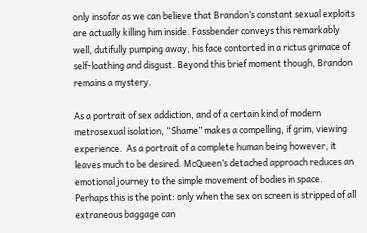only insofar as we can believe that Brandon’s constant sexual exploits are actually killing him inside. Fassbender conveys this remarkably well, dutifully pumping away, his face contorted in a rictus grimace of self-loathing and disgust. Beyond this brief moment though, Brandon remains a mystery.

As a portrait of sex addiction, and of a certain kind of modern metrosexual isolation, “Shame” makes a compelling, if grim, viewing experience.  As a portrait of a complete human being however, it leaves much to be desired. McQueen’s detached approach reduces an emotional journey to the simple movement of bodies in space. Perhaps this is the point: only when the sex on screen is stripped of all extraneous baggage can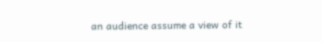an audience assume a view of it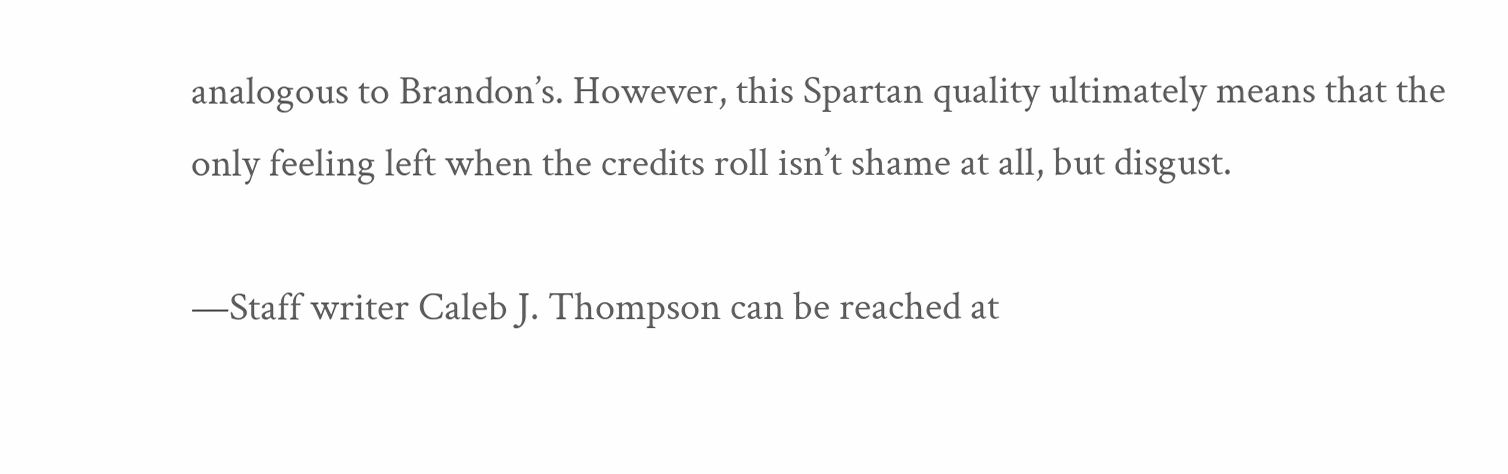analogous to Brandon’s. However, this Spartan quality ultimately means that the only feeling left when the credits roll isn’t shame at all, but disgust.

—Staff writer Caleb J. Thompson can be reached at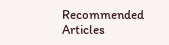Recommended Articles